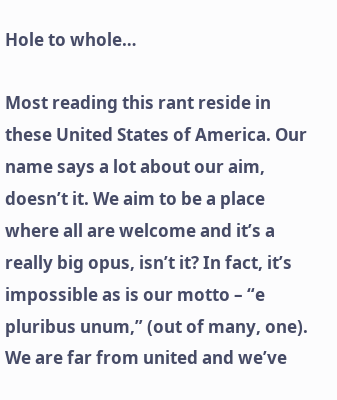Hole to whole…

Most reading this rant reside in these United States of America. Our name says a lot about our aim, doesn’t it. We aim to be a place where all are welcome and it’s a really big opus, isn’t it? In fact, it’s impossible as is our motto – “e pluribus unum,” (out of many, one). We are far from united and we’ve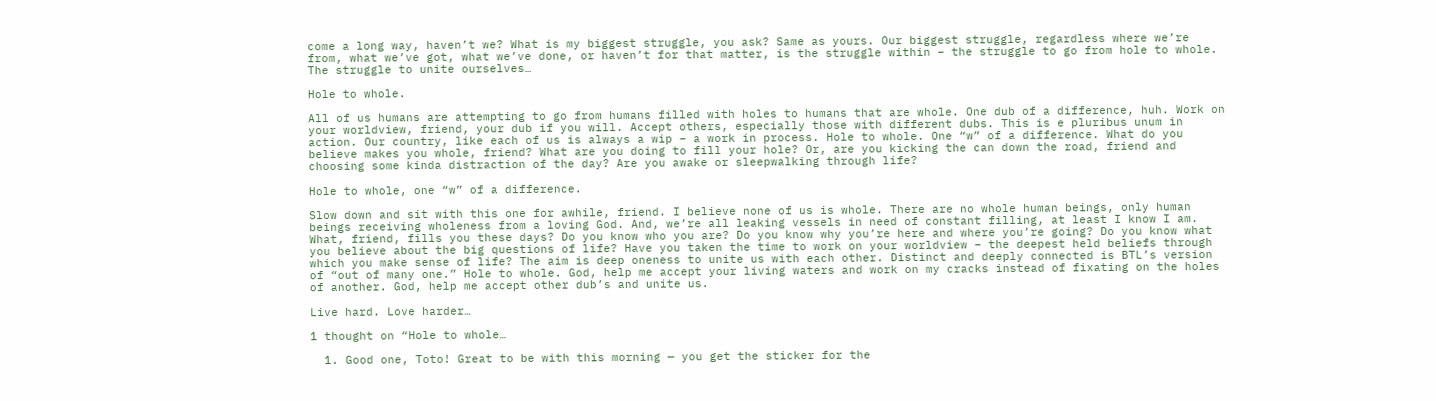come a long way, haven’t we? What is my biggest struggle, you ask? Same as yours. Our biggest struggle, regardless where we’re from, what we’ve got, what we’ve done, or haven’t for that matter, is the struggle within – the struggle to go from hole to whole. The struggle to unite ourselves…

Hole to whole.

All of us humans are attempting to go from humans filled with holes to humans that are whole. One dub of a difference, huh. Work on your worldview, friend, your dub if you will. Accept others, especially those with different dubs. This is e pluribus unum in action. Our country, like each of us is always a wip – a work in process. Hole to whole. One “w” of a difference. What do you believe makes you whole, friend? What are you doing to fill your hole? Or, are you kicking the can down the road, friend and choosing some kinda distraction of the day? Are you awake or sleepwalking through life?

Hole to whole, one “w” of a difference.

Slow down and sit with this one for awhile, friend. I believe none of us is whole. There are no whole human beings, only human beings receiving wholeness from a loving God. And, we’re all leaking vessels in need of constant filling, at least I know I am. What, friend, fills you these days? Do you know who you are? Do you know why you’re here and where you’re going? Do you know what you believe about the big questions of life? Have you taken the time to work on your worldview – the deepest held beliefs through which you make sense of life? The aim is deep oneness to unite us with each other. Distinct and deeply connected is BTL’s version of “out of many one.” Hole to whole. God, help me accept your living waters and work on my cracks instead of fixating on the holes of another. God, help me accept other dub’s and unite us.

Live hard. Love harder…

1 thought on “Hole to whole…

  1. Good one, Toto! Great to be with this morning — you get the sticker for the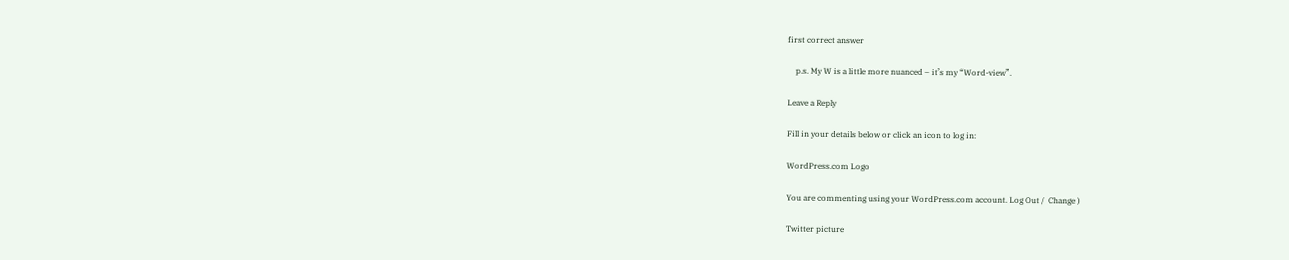first correct answer

    p.s. My W is a little more nuanced – it’s my “Word-view”.

Leave a Reply

Fill in your details below or click an icon to log in:

WordPress.com Logo

You are commenting using your WordPress.com account. Log Out /  Change )

Twitter picture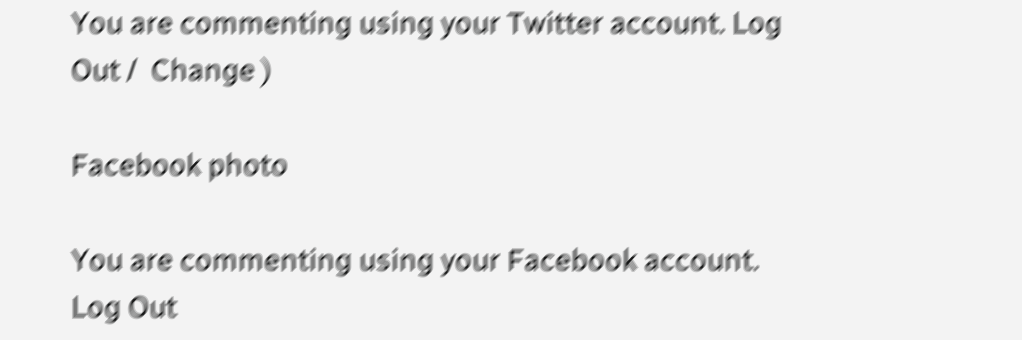You are commenting using your Twitter account. Log Out /  Change )

Facebook photo

You are commenting using your Facebook account. Log Out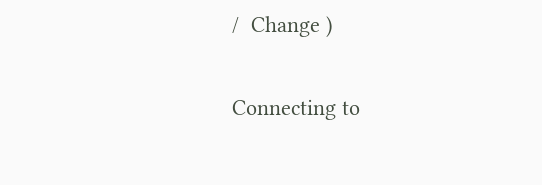/  Change )

Connecting to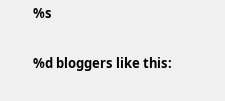%s

%d bloggers like this: